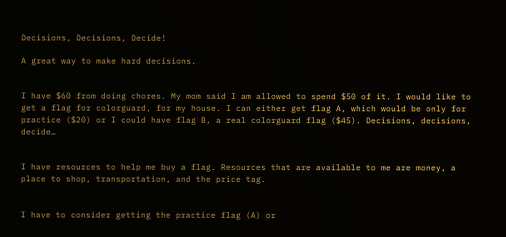Decisions, Decisions, Decide!

A great way to make hard decisions.


I have $60 from doing chores. My mom said I am allowed to spend $50 of it. I would like to get a flag for colorguard, for my house. I can either get flag A, which would be only for practice ($20) or I could have flag B, a real colorguard flag ($45). Decisions, decisions, decide…


I have resources to help me buy a flag. Resources that are available to me are money, a place to shop, transportation, and the price tag.


I have to consider getting the practice flag (A) or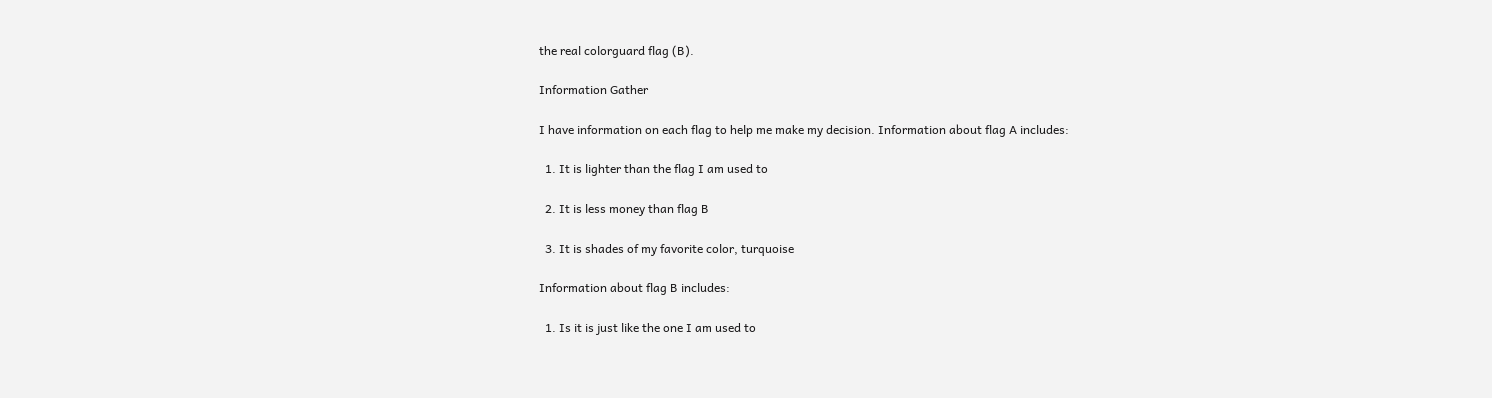the real colorguard flag (B).

Information Gather

I have information on each flag to help me make my decision. Information about flag A includes:

  1. It is lighter than the flag I am used to

  2. It is less money than flag B

  3. It is shades of my favorite color, turquoise

Information about flag B includes:

  1. Is it is just like the one I am used to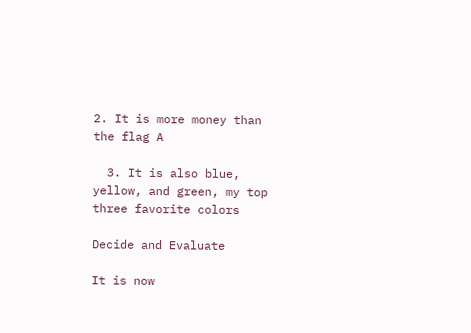2. It is more money than the flag A

  3. It is also blue, yellow, and green, my top three favorite colors

Decide and Evaluate

It is now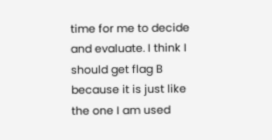time for me to decide and evaluate. I think I should get flag B because it is just like the one I am used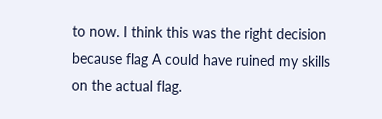to now. I think this was the right decision because flag A could have ruined my skills on the actual flag.